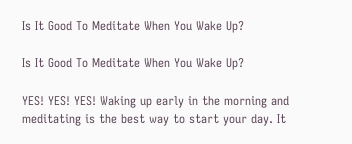Is It Good To Meditate When You Wake Up?

Is It Good To Meditate When You Wake Up?

YES! YES! YES! Waking up early in the morning and meditating is the best way to start your day. It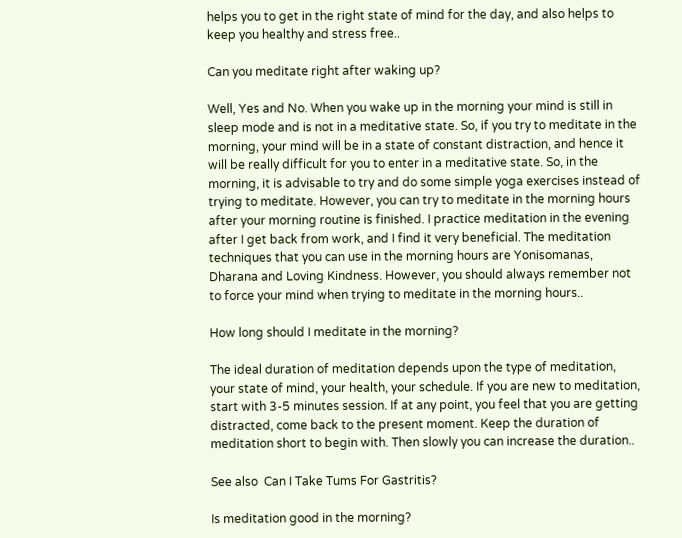helps you to get in the right state of mind for the day, and also helps to keep you healthy and stress free..

Can you meditate right after waking up?

Well, Yes and No. When you wake up in the morning your mind is still in sleep mode and is not in a meditative state. So, if you try to meditate in the morning, your mind will be in a state of constant distraction, and hence it will be really difficult for you to enter in a meditative state. So, in the morning, it is advisable to try and do some simple yoga exercises instead of trying to meditate. However, you can try to meditate in the morning hours after your morning routine is finished. I practice meditation in the evening after I get back from work, and I find it very beneficial. The meditation techniques that you can use in the morning hours are Yonisomanas, Dharana and Loving Kindness. However, you should always remember not to force your mind when trying to meditate in the morning hours..

How long should I meditate in the morning?

The ideal duration of meditation depends upon the type of meditation, your state of mind, your health, your schedule. If you are new to meditation, start with 3-5 minutes session. If at any point, you feel that you are getting distracted, come back to the present moment. Keep the duration of meditation short to begin with. Then slowly you can increase the duration..

See also  Can I Take Tums For Gastritis?

Is meditation good in the morning?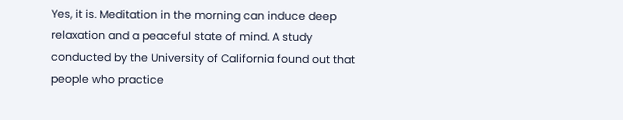Yes, it is. Meditation in the morning can induce deep relaxation and a peaceful state of mind. A study conducted by the University of California found out that people who practice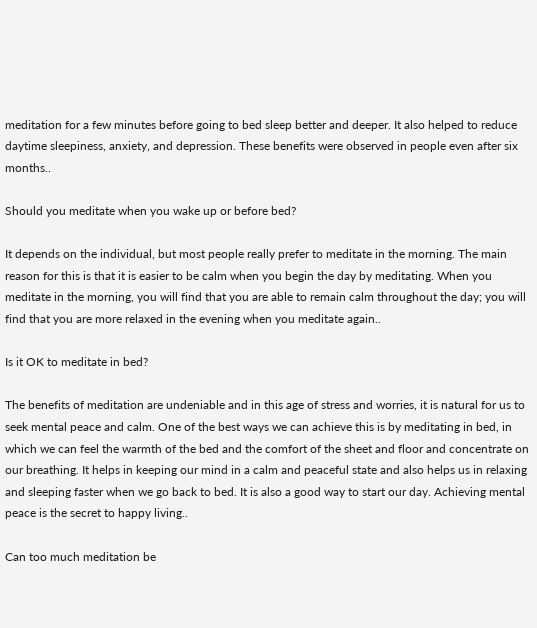meditation for a few minutes before going to bed sleep better and deeper. It also helped to reduce daytime sleepiness, anxiety, and depression. These benefits were observed in people even after six months..

Should you meditate when you wake up or before bed?

It depends on the individual, but most people really prefer to meditate in the morning. The main reason for this is that it is easier to be calm when you begin the day by meditating. When you meditate in the morning, you will find that you are able to remain calm throughout the day; you will find that you are more relaxed in the evening when you meditate again..

Is it OK to meditate in bed?

The benefits of meditation are undeniable and in this age of stress and worries, it is natural for us to seek mental peace and calm. One of the best ways we can achieve this is by meditating in bed, in which we can feel the warmth of the bed and the comfort of the sheet and floor and concentrate on our breathing. It helps in keeping our mind in a calm and peaceful state and also helps us in relaxing and sleeping faster when we go back to bed. It is also a good way to start our day. Achieving mental peace is the secret to happy living..

Can too much meditation be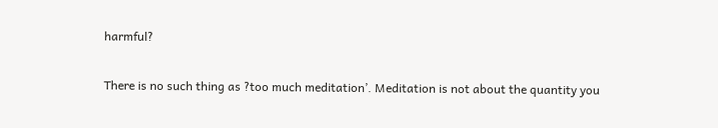harmful?

There is no such thing as ?too much meditation’. Meditation is not about the quantity you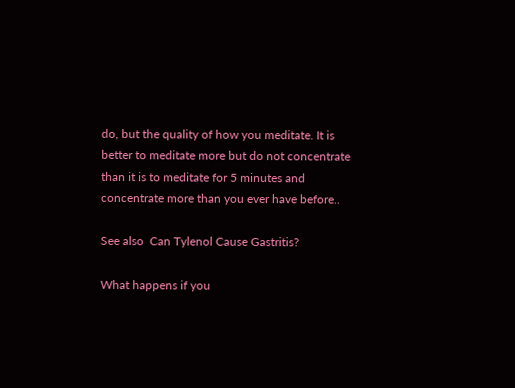do, but the quality of how you meditate. It is better to meditate more but do not concentrate than it is to meditate for 5 minutes and concentrate more than you ever have before..

See also  Can Tylenol Cause Gastritis?

What happens if you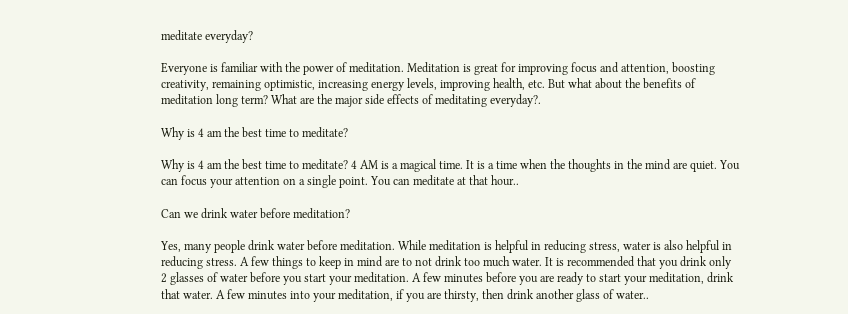meditate everyday?

Everyone is familiar with the power of meditation. Meditation is great for improving focus and attention, boosting creativity, remaining optimistic, increasing energy levels, improving health, etc. But what about the benefits of meditation long term? What are the major side effects of meditating everyday?.

Why is 4 am the best time to meditate?

Why is 4 am the best time to meditate? 4 AM is a magical time. It is a time when the thoughts in the mind are quiet. You can focus your attention on a single point. You can meditate at that hour..

Can we drink water before meditation?

Yes, many people drink water before meditation. While meditation is helpful in reducing stress, water is also helpful in reducing stress. A few things to keep in mind are to not drink too much water. It is recommended that you drink only 2 glasses of water before you start your meditation. A few minutes before you are ready to start your meditation, drink that water. A few minutes into your meditation, if you are thirsty, then drink another glass of water..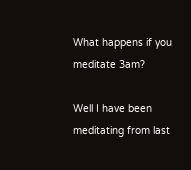What happens if you meditate 3am?

Well I have been meditating from last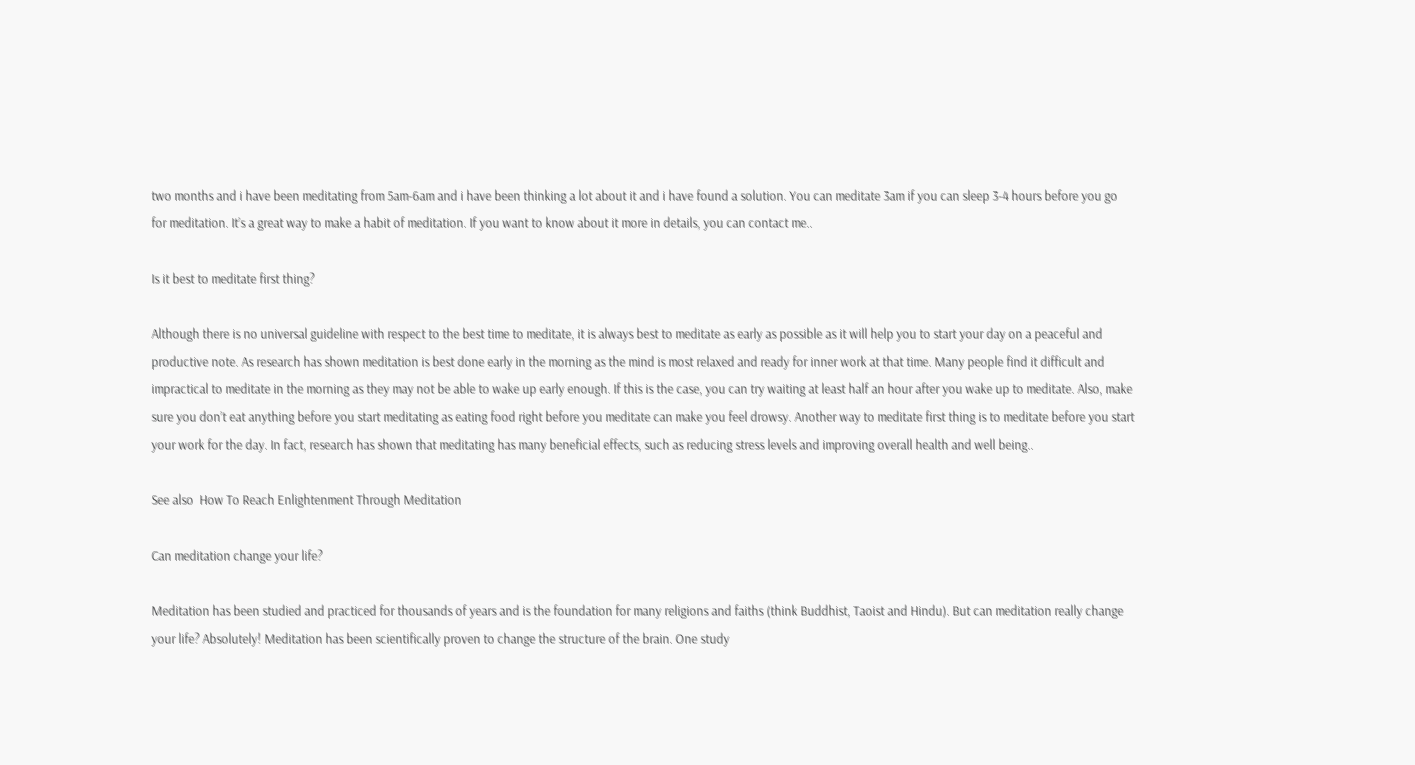two months and i have been meditating from 5am-6am and i have been thinking a lot about it and i have found a solution. You can meditate 3am if you can sleep 3-4 hours before you go for meditation. It’s a great way to make a habit of meditation. If you want to know about it more in details, you can contact me..

Is it best to meditate first thing?

Although there is no universal guideline with respect to the best time to meditate, it is always best to meditate as early as possible as it will help you to start your day on a peaceful and productive note. As research has shown meditation is best done early in the morning as the mind is most relaxed and ready for inner work at that time. Many people find it difficult and impractical to meditate in the morning as they may not be able to wake up early enough. If this is the case, you can try waiting at least half an hour after you wake up to meditate. Also, make sure you don’t eat anything before you start meditating as eating food right before you meditate can make you feel drowsy. Another way to meditate first thing is to meditate before you start your work for the day. In fact, research has shown that meditating has many beneficial effects, such as reducing stress levels and improving overall health and well being..

See also  How To Reach Enlightenment Through Meditation

Can meditation change your life?

Meditation has been studied and practiced for thousands of years and is the foundation for many religions and faiths (think Buddhist, Taoist and Hindu). But can meditation really change your life? Absolutely! Meditation has been scientifically proven to change the structure of the brain. One study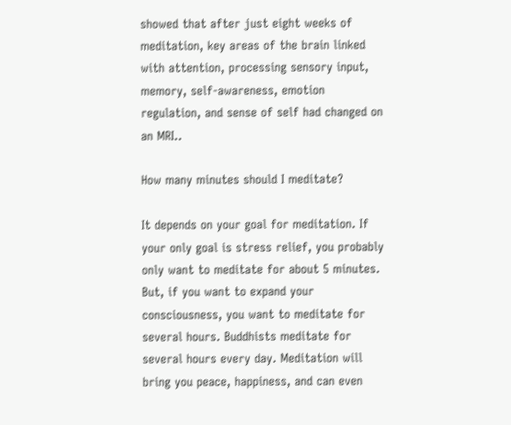showed that after just eight weeks of meditation, key areas of the brain linked with attention, processing sensory input, memory, self-awareness, emotion regulation, and sense of self had changed on an MRI..

How many minutes should I meditate?

It depends on your goal for meditation. If your only goal is stress relief, you probably only want to meditate for about 5 minutes. But, if you want to expand your consciousness, you want to meditate for several hours. Buddhists meditate for several hours every day. Meditation will bring you peace, happiness, and can even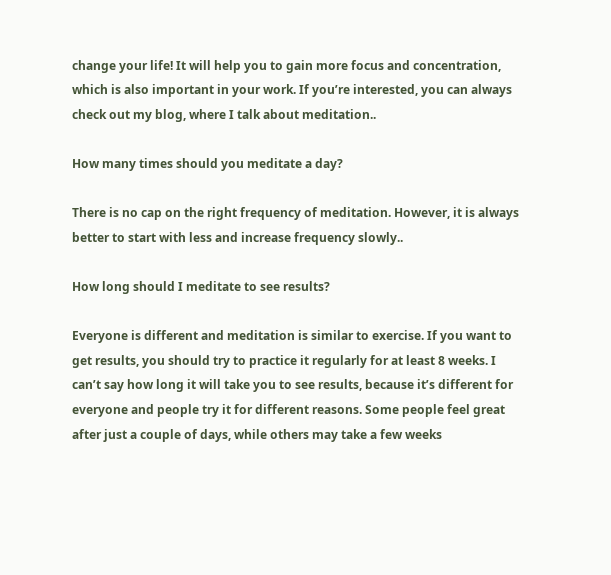change your life! It will help you to gain more focus and concentration, which is also important in your work. If you’re interested, you can always check out my blog, where I talk about meditation..

How many times should you meditate a day?

There is no cap on the right frequency of meditation. However, it is always better to start with less and increase frequency slowly..

How long should I meditate to see results?

Everyone is different and meditation is similar to exercise. If you want to get results, you should try to practice it regularly for at least 8 weeks. I can’t say how long it will take you to see results, because it’s different for everyone and people try it for different reasons. Some people feel great after just a couple of days, while others may take a few weeks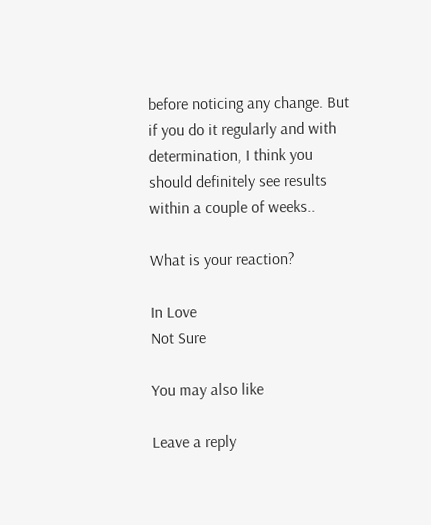before noticing any change. But if you do it regularly and with determination, I think you should definitely see results within a couple of weeks..

What is your reaction?

In Love
Not Sure

You may also like

Leave a reply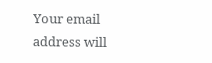Your email address will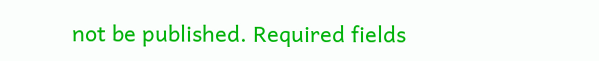not be published. Required fields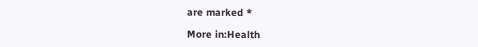are marked *

More in:Health